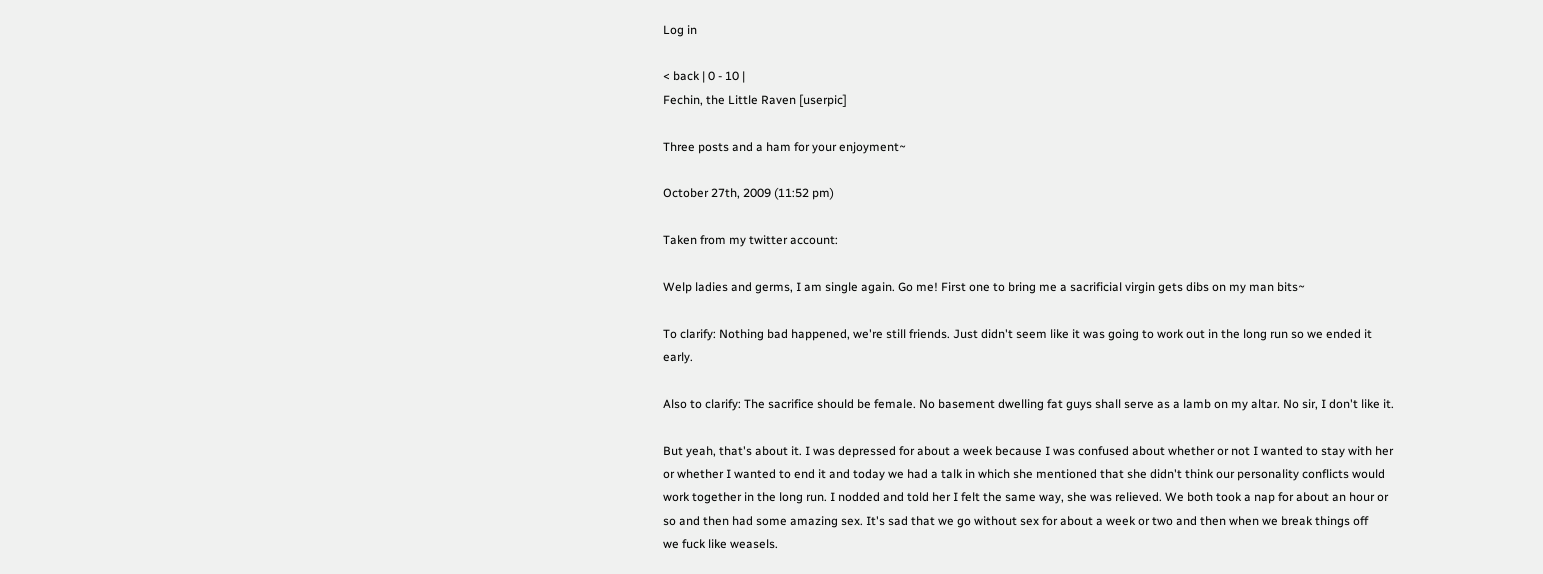Log in

< back | 0 - 10 |
Fechin, the Little Raven [userpic]

Three posts and a ham for your enjoyment~

October 27th, 2009 (11:52 pm)

Taken from my twitter account:

Welp ladies and germs, I am single again. Go me! First one to bring me a sacrificial virgin gets dibs on my man bits~

To clarify: Nothing bad happened, we're still friends. Just didn't seem like it was going to work out in the long run so we ended it early.

Also to clarify: The sacrifice should be female. No basement dwelling fat guys shall serve as a lamb on my altar. No sir, I don't like it.

But yeah, that's about it. I was depressed for about a week because I was confused about whether or not I wanted to stay with her or whether I wanted to end it and today we had a talk in which she mentioned that she didn't think our personality conflicts would work together in the long run. I nodded and told her I felt the same way, she was relieved. We both took a nap for about an hour or so and then had some amazing sex. It's sad that we go without sex for about a week or two and then when we break things off
we fuck like weasels.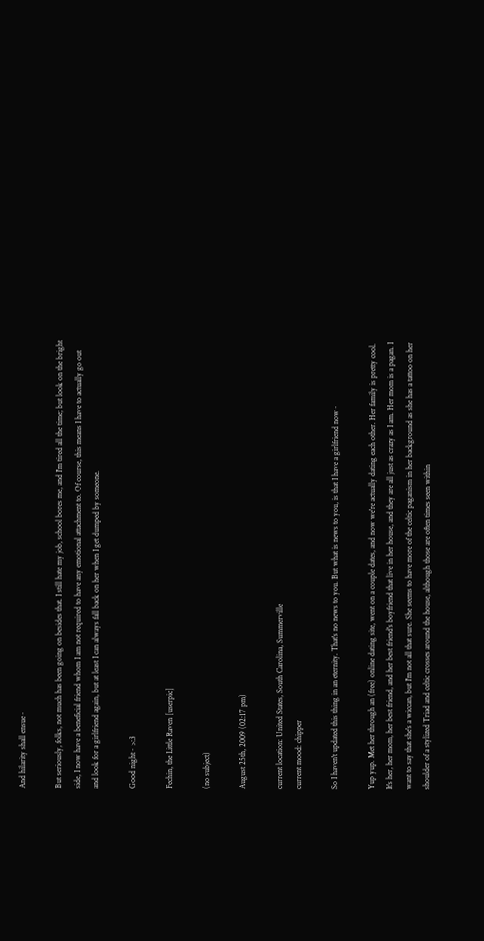And hilarity shall ensue~

But seriously, folks, not much has been going on besides that. I still hate my job, school bores me, and I'm tired all the time; but look on the bright side, I now have a beneficial friend whom I am not required to have any emotional attachment to. Of course, this means I have to actually go out and look for a girlfriend again, but at least I can always fall back on her when I get dumped by someone.

Good night~ >:3

Fechin, the Little Raven [userpic]

(no subject)

August 25th, 2009 (02:17 pm)

current location: United States, South Carolina, Summerville
current mood: chipper

So I haven't updated this thing in an eternity. That's no news to you. But what is news to you, is that I have a girlfriend now~

Yup yup. Met her through an (free) online dating site, went on a couple dates, and now we're actually dating each other. Her family is pretty cool. It's her, her mom, her best friend, and her best friend's boyfriend that live in her house, and they are all just as crazy as I am. Her mom is a pagan. I want to say that she's a wiccan, but I'm not all that sure. She seems to have more of the celtic paganism in her background as she has a tattoo on her shoulder of a stylized Triad and celtic crosses around the house, although those are often times seen within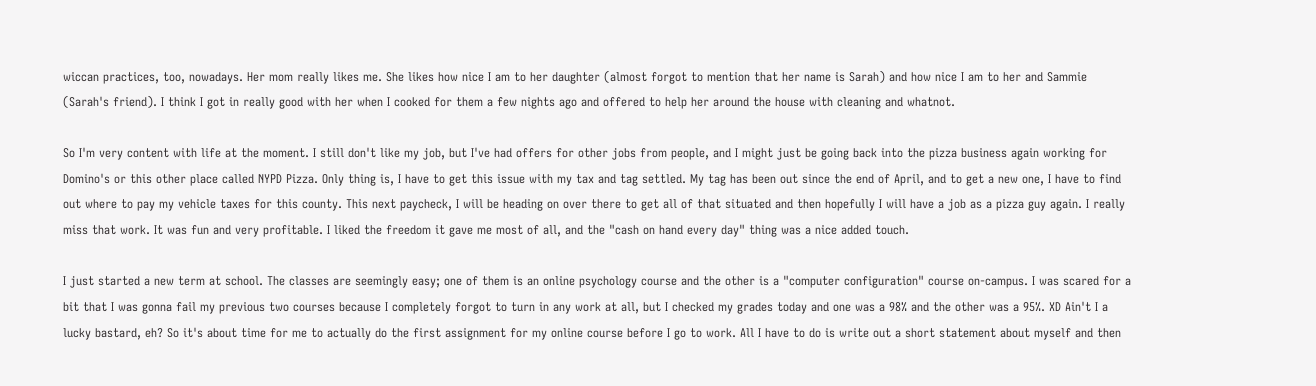wiccan practices, too, nowadays. Her mom really likes me. She likes how nice I am to her daughter (almost forgot to mention that her name is Sarah) and how nice I am to her and Sammie (Sarah's friend). I think I got in really good with her when I cooked for them a few nights ago and offered to help her around the house with cleaning and whatnot.

So I'm very content with life at the moment. I still don't like my job, but I've had offers for other jobs from people, and I might just be going back into the pizza business again working for Domino's or this other place called NYPD Pizza. Only thing is, I have to get this issue with my tax and tag settled. My tag has been out since the end of April, and to get a new one, I have to find out where to pay my vehicle taxes for this county. This next paycheck, I will be heading on over there to get all of that situated and then hopefully I will have a job as a pizza guy again. I really miss that work. It was fun and very profitable. I liked the freedom it gave me most of all, and the "cash on hand every day" thing was a nice added touch.

I just started a new term at school. The classes are seemingly easy; one of them is an online psychology course and the other is a "computer configuration" course on-campus. I was scared for a bit that I was gonna fail my previous two courses because I completely forgot to turn in any work at all, but I checked my grades today and one was a 98% and the other was a 95%. XD Ain't I a lucky bastard, eh? So it's about time for me to actually do the first assignment for my online course before I go to work. All I have to do is write out a short statement about myself and then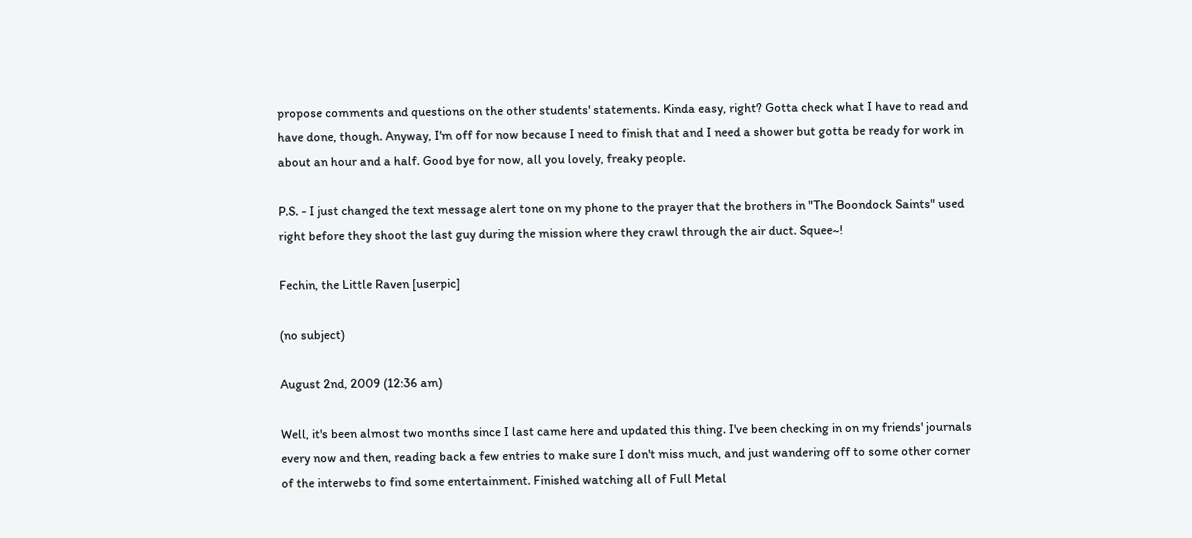propose comments and questions on the other students' statements. Kinda easy, right? Gotta check what I have to read and have done, though. Anyway, I'm off for now because I need to finish that and I need a shower but gotta be ready for work in about an hour and a half. Good bye for now, all you lovely, freaky people.

P.S. - I just changed the text message alert tone on my phone to the prayer that the brothers in "The Boondock Saints" used right before they shoot the last guy during the mission where they crawl through the air duct. Squee~!

Fechin, the Little Raven [userpic]

(no subject)

August 2nd, 2009 (12:36 am)

Well, it's been almost two months since I last came here and updated this thing. I've been checking in on my friends' journals every now and then, reading back a few entries to make sure I don't miss much, and just wandering off to some other corner of the interwebs to find some entertainment. Finished watching all of Full Metal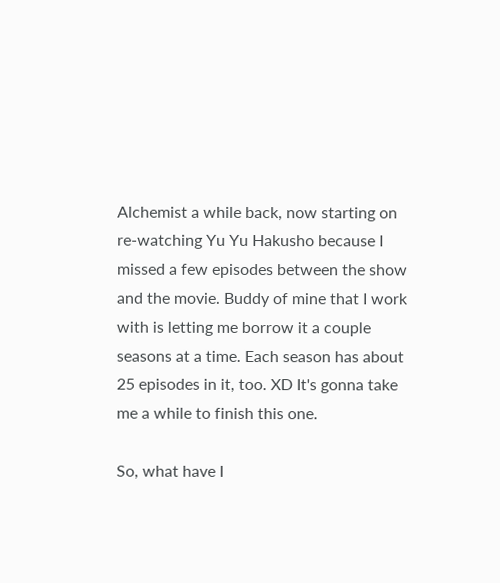Alchemist a while back, now starting on re-watching Yu Yu Hakusho because I missed a few episodes between the show and the movie. Buddy of mine that I work with is letting me borrow it a couple seasons at a time. Each season has about 25 episodes in it, too. XD It's gonna take me a while to finish this one.

So, what have I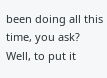been doing all this time, you ask? Well, to put it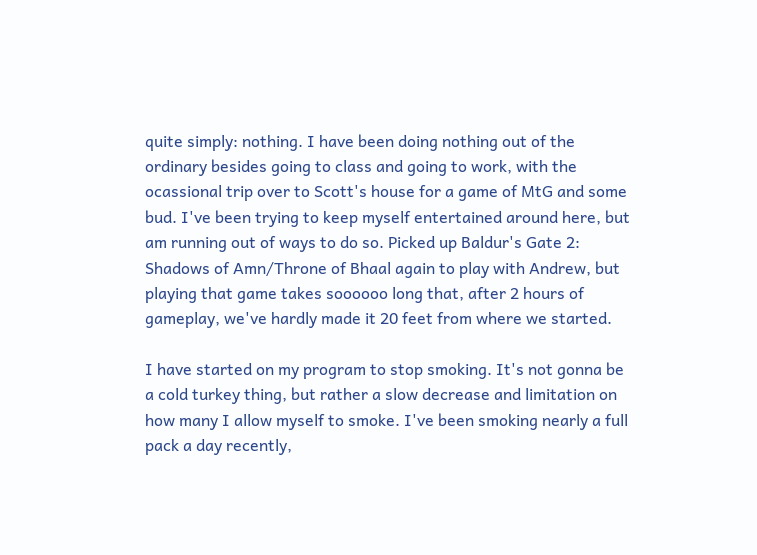quite simply: nothing. I have been doing nothing out of the ordinary besides going to class and going to work, with the ocassional trip over to Scott's house for a game of MtG and some bud. I've been trying to keep myself entertained around here, but am running out of ways to do so. Picked up Baldur's Gate 2: Shadows of Amn/Throne of Bhaal again to play with Andrew, but playing that game takes soooooo long that, after 2 hours of gameplay, we've hardly made it 20 feet from where we started.

I have started on my program to stop smoking. It's not gonna be a cold turkey thing, but rather a slow decrease and limitation on how many I allow myself to smoke. I've been smoking nearly a full pack a day recently,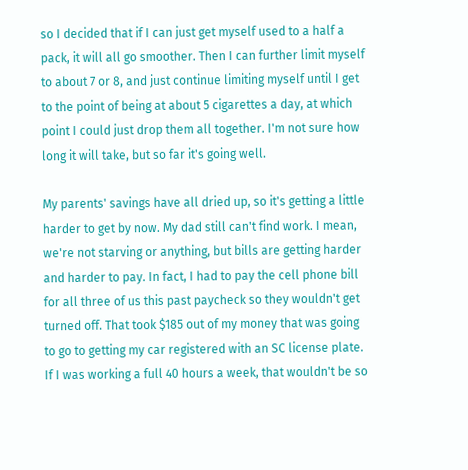so I decided that if I can just get myself used to a half a pack, it will all go smoother. Then I can further limit myself to about 7 or 8, and just continue limiting myself until I get to the point of being at about 5 cigarettes a day, at which point I could just drop them all together. I'm not sure how long it will take, but so far it's going well.

My parents' savings have all dried up, so it's getting a little harder to get by now. My dad still can't find work. I mean, we're not starving or anything, but bills are getting harder and harder to pay. In fact, I had to pay the cell phone bill for all three of us this past paycheck so they wouldn't get turned off. That took $185 out of my money that was going to go to getting my car registered with an SC license plate. If I was working a full 40 hours a week, that wouldn't be so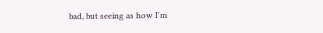bad, but seeing as how I'm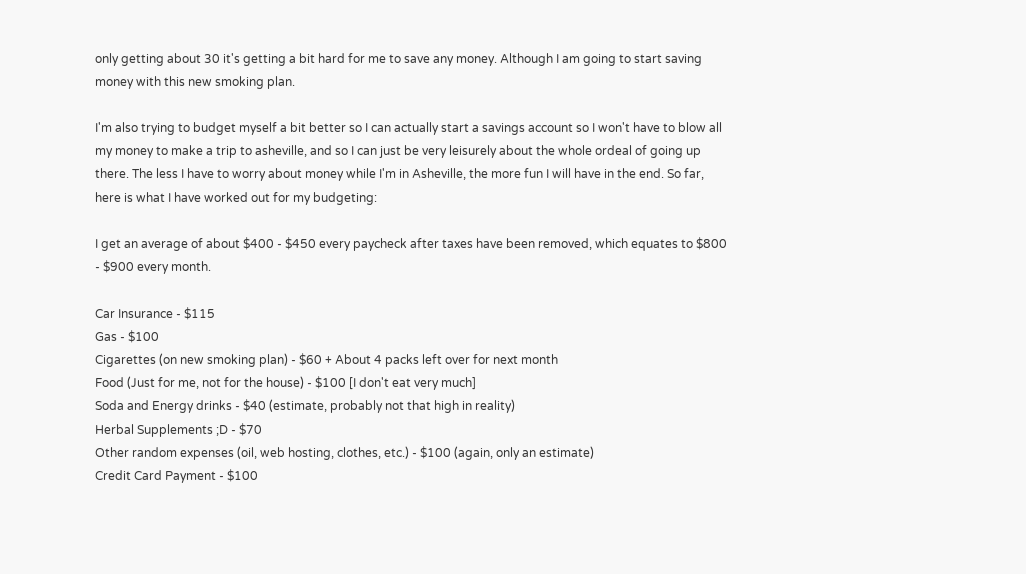only getting about 30 it's getting a bit hard for me to save any money. Although I am going to start saving money with this new smoking plan.

I'm also trying to budget myself a bit better so I can actually start a savings account so I won't have to blow all my money to make a trip to asheville, and so I can just be very leisurely about the whole ordeal of going up there. The less I have to worry about money while I'm in Asheville, the more fun I will have in the end. So far, here is what I have worked out for my budgeting:

I get an average of about $400 - $450 every paycheck after taxes have been removed, which equates to $800 - $900 every month.

Car Insurance - $115
Gas - $100
Cigarettes (on new smoking plan) - $60 + About 4 packs left over for next month
Food (Just for me, not for the house) - $100 [I don't eat very much]
Soda and Energy drinks - $40 (estimate, probably not that high in reality)
Herbal Supplements ;D - $70
Other random expenses (oil, web hosting, clothes, etc.) - $100 (again, only an estimate)
Credit Card Payment - $100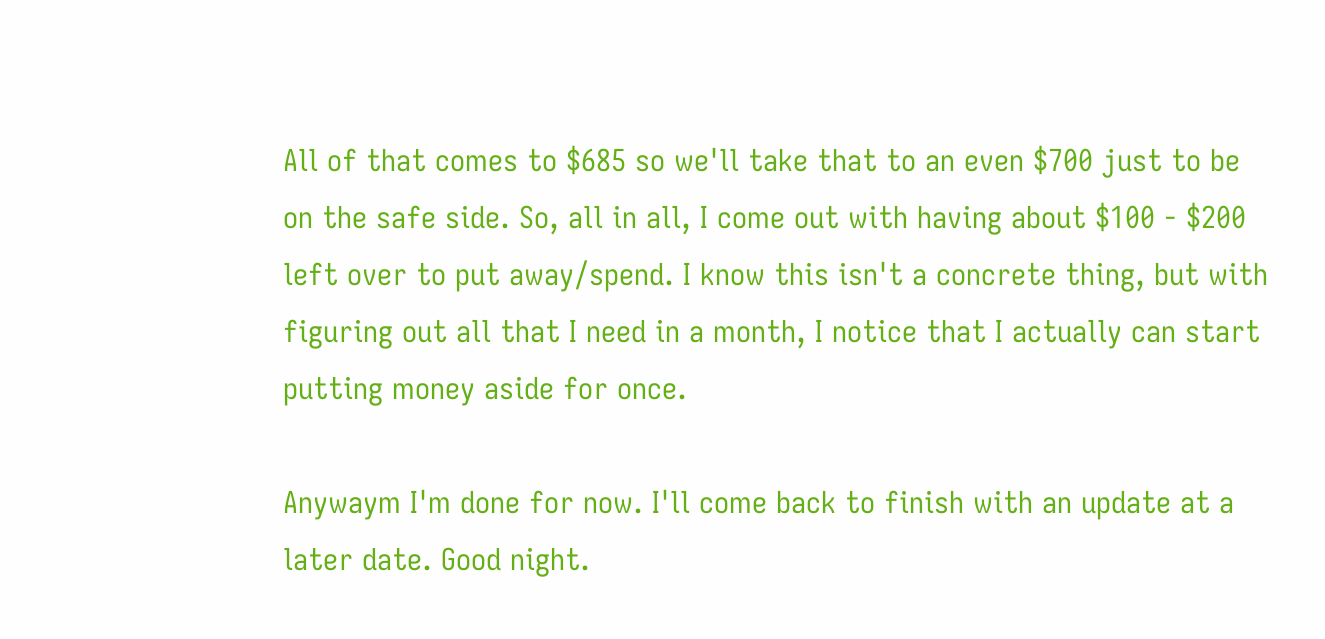All of that comes to $685 so we'll take that to an even $700 just to be on the safe side. So, all in all, I come out with having about $100 - $200 left over to put away/spend. I know this isn't a concrete thing, but with figuring out all that I need in a month, I notice that I actually can start putting money aside for once.

Anywaym I'm done for now. I'll come back to finish with an update at a later date. Good night.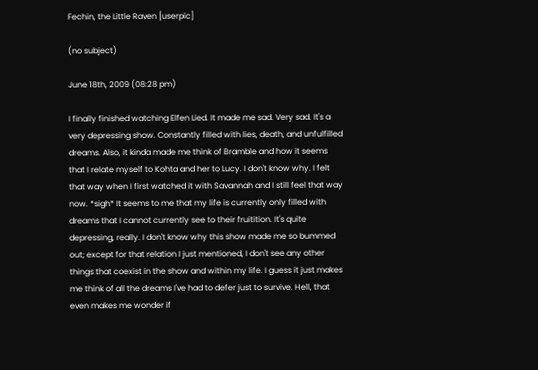Fechin, the Little Raven [userpic]

(no subject)

June 18th, 2009 (08:28 pm)

I finally finished watching Elfen Lied. It made me sad. Very sad. It's a very depressing show. Constantly filled with lies, death, and unfulfilled dreams. Also, it kinda made me think of Bramble and how it seems that I relate myself to Kohta and her to Lucy. I don't know why. I felt that way when I first watched it with Savannah and I still feel that way now. *sigh* It seems to me that my life is currently only filled with dreams that I cannot currently see to their fruitition. It's quite depressing, really. I don't know why this show made me so bummed out; except for that relation I just mentioned, I don't see any other things that coexist in the show and within my life. I guess it just makes me think of all the dreams I've had to defer just to survive. Hell, that even makes me wonder if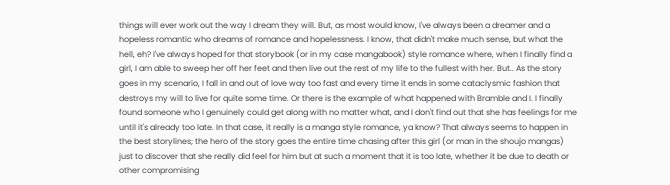things will ever work out the way I dream they will. But, as most would know, I've always been a dreamer and a hopeless romantic who dreams of romance and hopelessness. I know, that didn't make much sense, but what the hell, eh? I've always hoped for that storybook (or in my case mangabook) style romance where, when I finally find a girl, I am able to sweep her off her feet and then live out the rest of my life to the fullest with her. But.. As the story goes in my scenario, I fall in and out of love way too fast and every time it ends in some cataclysmic fashion that destroys my will to live for quite some time. Or there is the example of what happened with Bramble and I. I finally found someone who I genuinely could get along with no matter what, and I don't find out that she has feelings for me until it's already too late. In that case, it really is a manga style romance, ya know? That always seems to happen in the best storylines; the hero of the story goes the entire time chasing after this girl (or man in the shoujo mangas) just to discover that she really did feel for him but at such a moment that it is too late, whether it be due to death or other compromising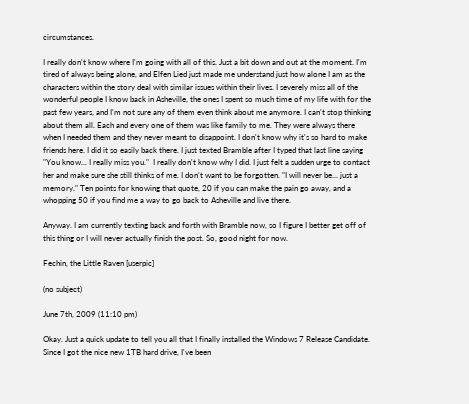circumstances.

I really don't know where I'm going with all of this. Just a bit down and out at the moment. I'm tired of always being alone, and Elfen Lied just made me understand just how alone I am as the characters within the story deal with similar issues within their lives. I severely miss all of the wonderful people I know back in Asheville, the ones I spent so much time of my life with for the past few years, and I'm not sure any of them even think about me anymore. I can't stop thinking about them all. Each and every one of them was like family to me. They were always there when I needed them and they never meant to disappoint. I don't know why it's so hard to make friends here. I did it so easily back there. I just texted Bramble after I typed that last line saying "You know... I really miss you."  I really don't know why I did. I just felt a sudden urge to contact her and make sure she still thinks of me. I don't want to be forgotten. "I will never be... just a memory." Ten points for knowing that quote, 20 if you can make the pain go away, and a whopping 50 if you find me a way to go back to Asheville and live there.

Anyway. I am currently texting back and forth with Bramble now, so I figure I better get off of this thing or I will never actually finish the post. So, good night for now.

Fechin, the Little Raven [userpic]

(no subject)

June 7th, 2009 (11:10 pm)

Okay. Just a quick update to tell you all that I finally installed the Windows 7 Release Candidate. Since I got the nice new 1TB hard drive, I've been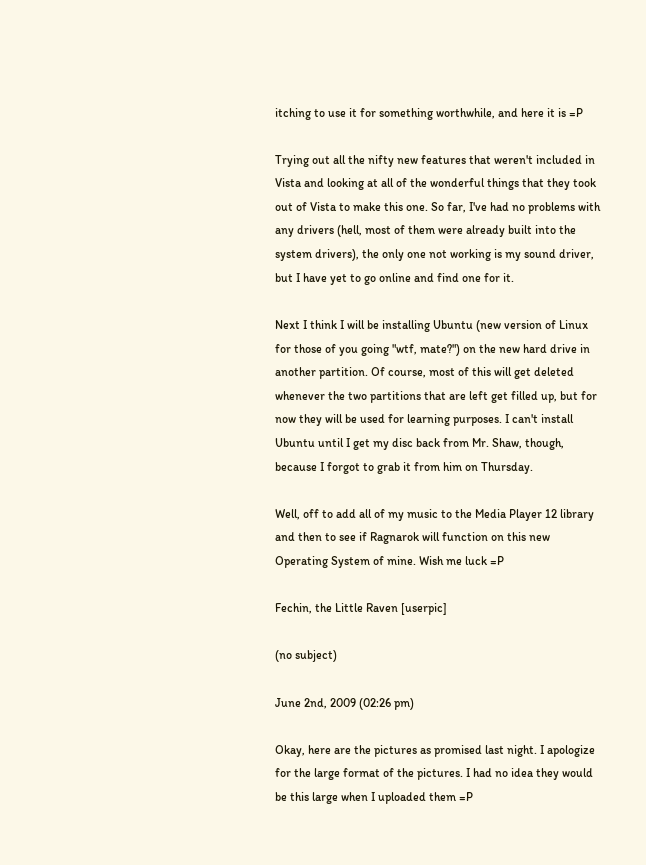itching to use it for something worthwhile, and here it is =P

Trying out all the nifty new features that weren't included in Vista and looking at all of the wonderful things that they took out of Vista to make this one. So far, I've had no problems with any drivers (hell, most of them were already built into the system drivers), the only one not working is my sound driver, but I have yet to go online and find one for it.

Next I think I will be installing Ubuntu (new version of Linux for those of you going "wtf, mate?") on the new hard drive in another partition. Of course, most of this will get deleted whenever the two partitions that are left get filled up, but for now they will be used for learning purposes. I can't install Ubuntu until I get my disc back from Mr. Shaw, though, because I forgot to grab it from him on Thursday.

Well, off to add all of my music to the Media Player 12 library and then to see if Ragnarok will function on this new Operating System of mine. Wish me luck =P

Fechin, the Little Raven [userpic]

(no subject)

June 2nd, 2009 (02:26 pm)

Okay, here are the pictures as promised last night. I apologize for the large format of the pictures. I had no idea they would be this large when I uploaded them =P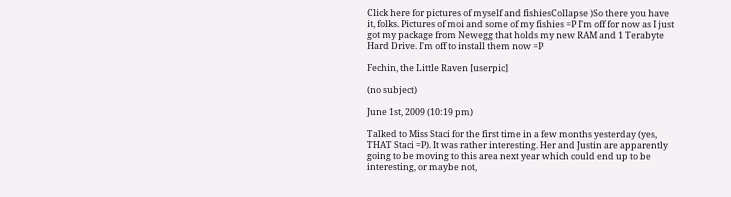Click here for pictures of myself and fishiesCollapse )So there you have it, folks. Pictures of moi and some of my fishies =P I'm off for now as I just got my package from Newegg that holds my new RAM and 1 Terabyte Hard Drive. I'm off to install them now =P

Fechin, the Little Raven [userpic]

(no subject)

June 1st, 2009 (10:19 pm)

Talked to Miss Staci for the first time in a few months yesterday (yes, THAT Staci =P). It was rather interesting. Her and Justin are apparently going to be moving to this area next year which could end up to be interesting, or maybe not,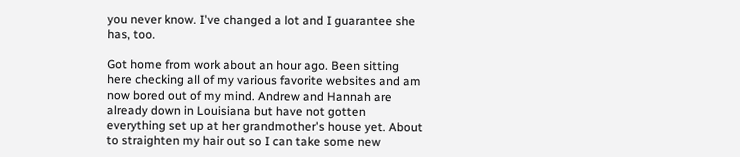you never know. I've changed a lot and I guarantee she has, too.

Got home from work about an hour ago. Been sitting here checking all of my various favorite websites and am now bored out of my mind. Andrew and Hannah are already down in Louisiana but have not gotten everything set up at her grandmother's house yet. About to straighten my hair out so I can take some new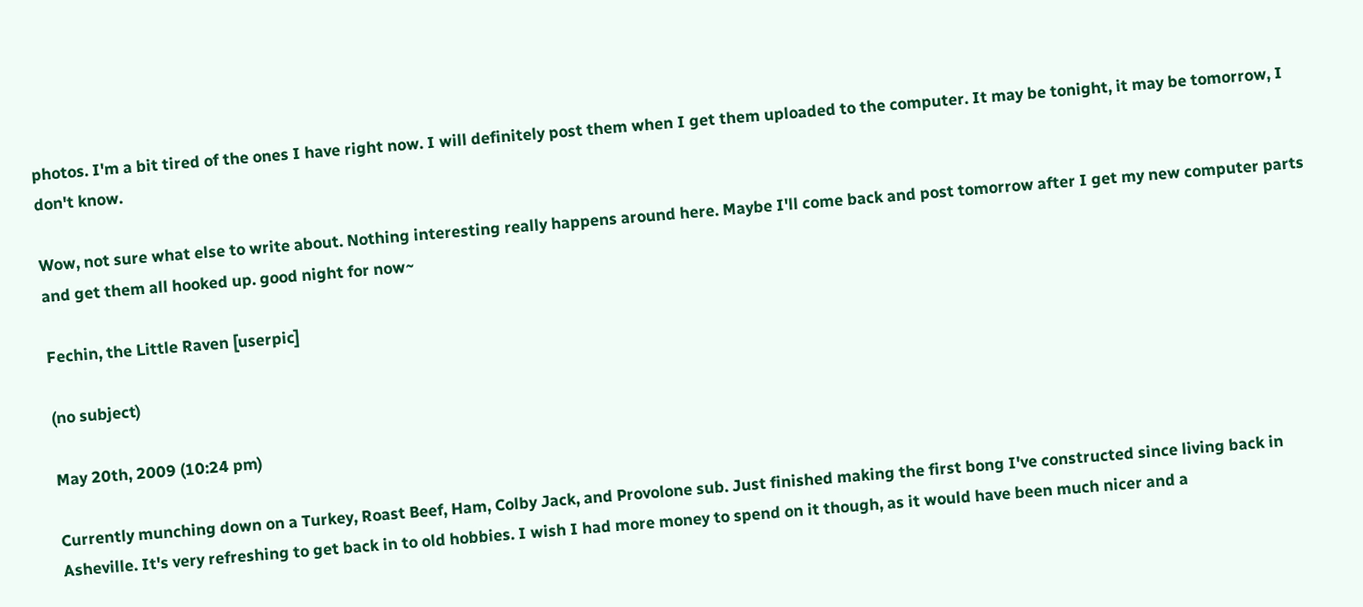photos. I'm a bit tired of the ones I have right now. I will definitely post them when I get them uploaded to the computer. It may be tonight, it may be tomorrow, I don't know.

Wow, not sure what else to write about. Nothing interesting really happens around here. Maybe I'll come back and post tomorrow after I get my new computer parts and get them all hooked up. good night for now~

Fechin, the Little Raven [userpic]

(no subject)

May 20th, 2009 (10:24 pm)

Currently munching down on a Turkey, Roast Beef, Ham, Colby Jack, and Provolone sub. Just finished making the first bong I've constructed since living back in Asheville. It's very refreshing to get back in to old hobbies. I wish I had more money to spend on it though, as it would have been much nicer and a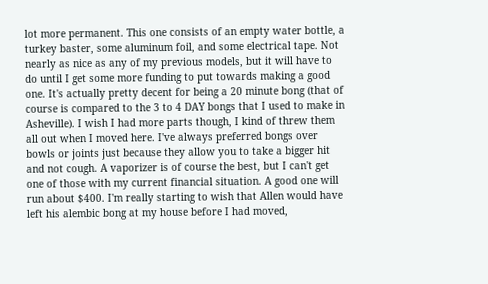lot more permanent. This one consists of an empty water bottle, a turkey baster, some aluminum foil, and some electrical tape. Not nearly as nice as any of my previous models, but it will have to do until I get some more funding to put towards making a good one. It's actually pretty decent for being a 20 minute bong (that of course is compared to the 3 to 4 DAY bongs that I used to make in Asheville). I wish I had more parts though, I kind of threw them all out when I moved here. I've always preferred bongs over bowls or joints just because they allow you to take a bigger hit and not cough. A vaporizer is of course the best, but I can't get one of those with my current financial situation. A good one will run about $400. I'm really starting to wish that Allen would have left his alembic bong at my house before I had moved,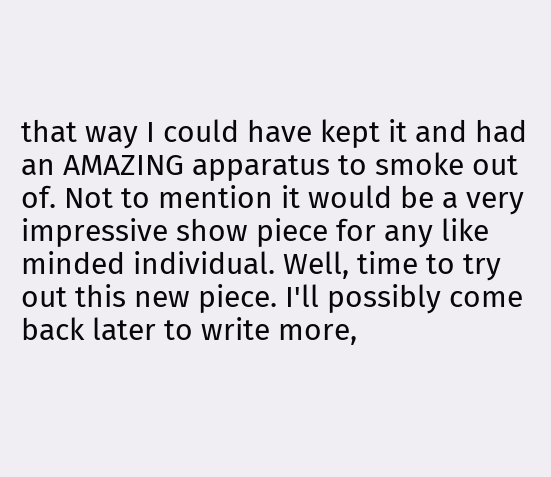that way I could have kept it and had an AMAZING apparatus to smoke out of. Not to mention it would be a very impressive show piece for any like minded individual. Well, time to try out this new piece. I'll possibly come back later to write more,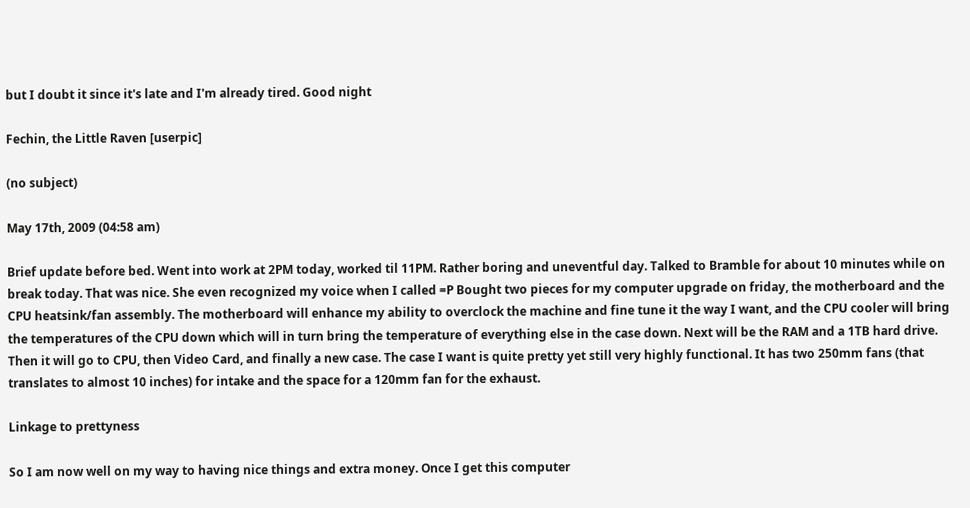but I doubt it since it's late and I'm already tired. Good night

Fechin, the Little Raven [userpic]

(no subject)

May 17th, 2009 (04:58 am)

Brief update before bed. Went into work at 2PM today, worked til 11PM. Rather boring and uneventful day. Talked to Bramble for about 10 minutes while on break today. That was nice. She even recognized my voice when I called =P Bought two pieces for my computer upgrade on friday, the motherboard and the CPU heatsink/fan assembly. The motherboard will enhance my ability to overclock the machine and fine tune it the way I want, and the CPU cooler will bring the temperatures of the CPU down which will in turn bring the temperature of everything else in the case down. Next will be the RAM and a 1TB hard drive. Then it will go to CPU, then Video Card, and finally a new case. The case I want is quite pretty yet still very highly functional. It has two 250mm fans (that translates to almost 10 inches) for intake and the space for a 120mm fan for the exhaust.

Linkage to prettyness

So I am now well on my way to having nice things and extra money. Once I get this computer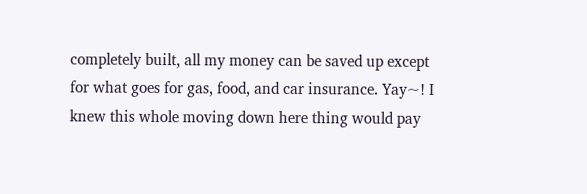completely built, all my money can be saved up except for what goes for gas, food, and car insurance. Yay~! I knew this whole moving down here thing would pay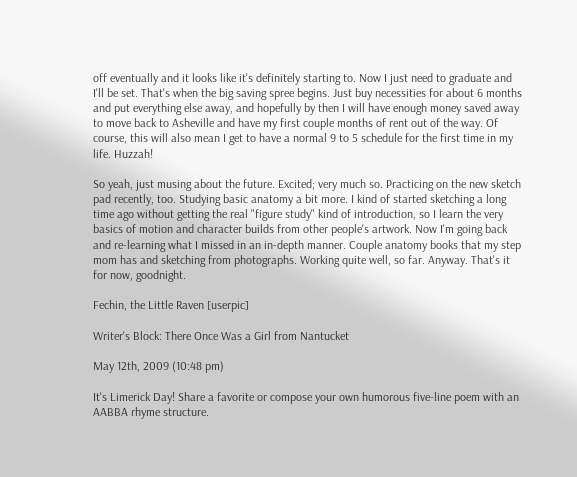off eventually and it looks like it's definitely starting to. Now I just need to graduate and I'll be set. That's when the big saving spree begins. Just buy necessities for about 6 months and put everything else away, and hopefully by then I will have enough money saved away to move back to Asheville and have my first couple months of rent out of the way. Of course, this will also mean I get to have a normal 9 to 5 schedule for the first time in my life. Huzzah!

So yeah, just musing about the future. Excited; very much so. Practicing on the new sketch pad recently, too. Studying basic anatomy a bit more. I kind of started sketching a long time ago without getting the real "figure study" kind of introduction, so I learn the very basics of motion and character builds from other people's artwork. Now I'm going back and re-learning what I missed in an in-depth manner. Couple anatomy books that my step mom has and sketching from photographs. Working quite well, so far. Anyway. That's it for now, goodnight.

Fechin, the Little Raven [userpic]

Writer's Block: There Once Was a Girl from Nantucket

May 12th, 2009 (10:48 pm)

It's Limerick Day! Share a favorite or compose your own humorous five-line poem with an AABBA rhyme structure.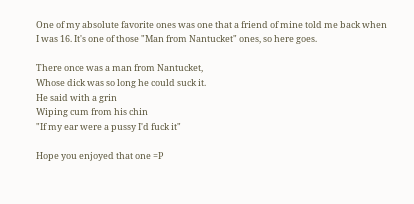One of my absolute favorite ones was one that a friend of mine told me back when I was 16. It's one of those "Man from Nantucket" ones, so here goes.

There once was a man from Nantucket,
Whose dick was so long he could suck it.
He said with a grin
Wiping cum from his chin
"If my ear were a pussy I'd fuck it"

Hope you enjoyed that one =P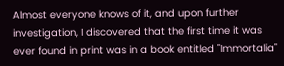Almost everyone knows of it, and upon further investigation, I discovered that the first time it was ever found in print was in a book entitled "Immortalia"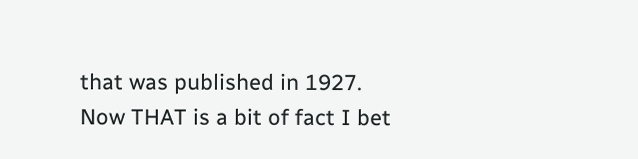that was published in 1927. Now THAT is a bit of fact I bet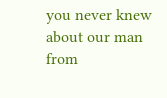you never knew about our man from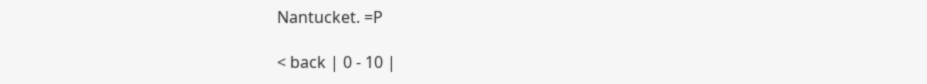Nantucket. =P

< back | 0 - 10 |